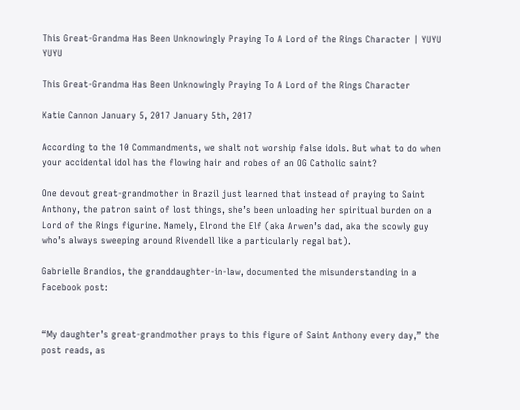This Great-Grandma Has Been Unknowingly Praying To A Lord of the Rings Character | YUYU YUYU

This Great-Grandma Has Been Unknowingly Praying To A Lord of the Rings Character

Katie Cannon January 5, 2017 January 5th, 2017

According to the 10 Commandments, we shalt not worship false idols. But what to do when your accidental idol has the flowing hair and robes of an OG Catholic saint?

One devout great-grandmother in Brazil just learned that instead of praying to Saint Anthony, the patron saint of lost things, she’s been unloading her spiritual burden on a Lord of the Rings figurine. Namely, Elrond the Elf (aka Arwen’s dad, aka the scowly guy who’s always sweeping around Rivendell like a particularly regal bat).

Gabrielle Brandios, the granddaughter-in-law, documented the misunderstanding in a Facebook post:


“My daughter’s great-grandmother prays to this figure of Saint Anthony every day,” the post reads, as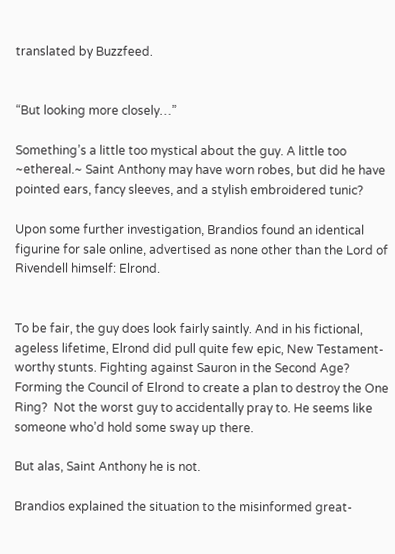translated by Buzzfeed.


“But looking more closely…”

Something’s a little too mystical about the guy. A little too ~ethereal.~ Saint Anthony may have worn robes, but did he have pointed ears, fancy sleeves, and a stylish embroidered tunic?

Upon some further investigation, Brandios found an identical figurine for sale online, advertised as none other than the Lord of Rivendell himself: Elrond.


To be fair, the guy does look fairly saintly. And in his fictional, ageless lifetime, Elrond did pull quite few epic, New Testament-worthy stunts. Fighting against Sauron in the Second Age? Forming the Council of Elrond to create a plan to destroy the One Ring?  Not the worst guy to accidentally pray to. He seems like someone who’d hold some sway up there.

But alas, Saint Anthony he is not.

Brandios explained the situation to the misinformed great-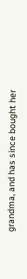grandma, and has since bought her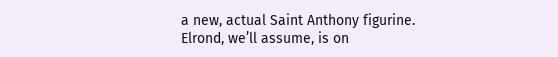a new, actual Saint Anthony figurine. Elrond, we’ll assume, is on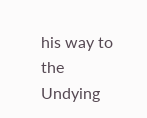his way to the Undying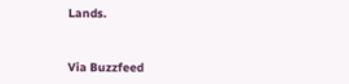Lands.


Via Buzzfeed